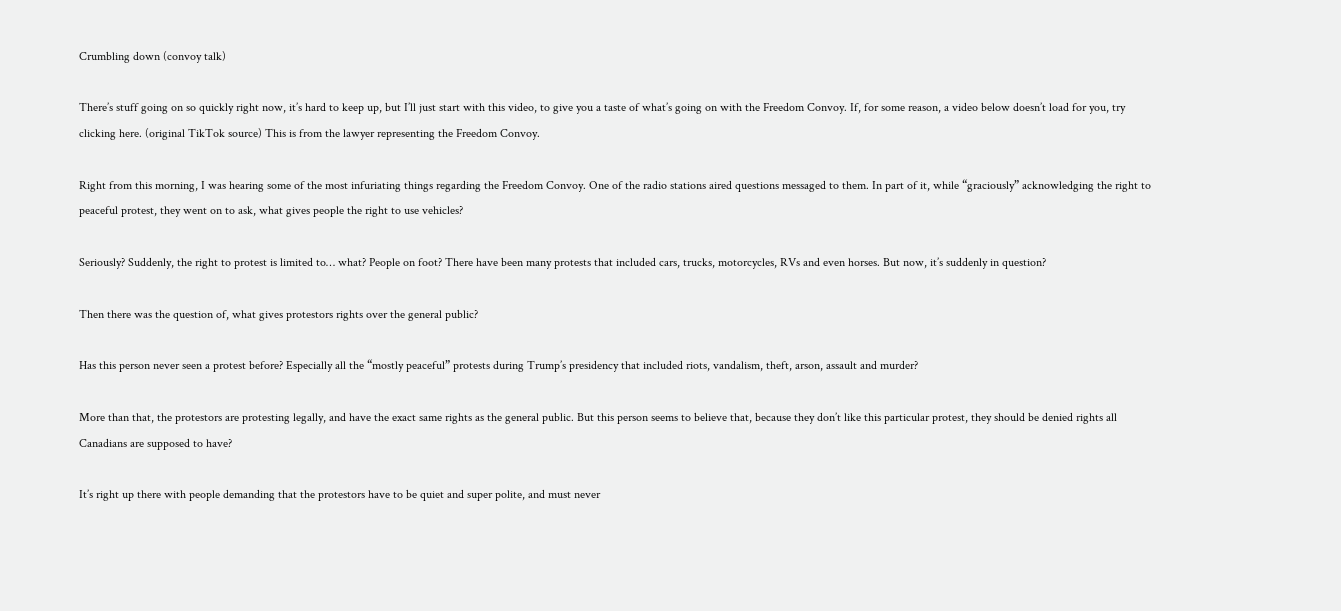Crumbling down (convoy talk)

There’s stuff going on so quickly right now, it’s hard to keep up, but I’ll just start with this video, to give you a taste of what’s going on with the Freedom Convoy. If, for some reason, a video below doesn’t load for you, try clicking here. (original TikTok source) This is from the lawyer representing the Freedom Convoy.

Right from this morning, I was hearing some of the most infuriating things regarding the Freedom Convoy. One of the radio stations aired questions messaged to them. In part of it, while “graciously” acknowledging the right to peaceful protest, they went on to ask, what gives people the right to use vehicles?

Seriously? Suddenly, the right to protest is limited to… what? People on foot? There have been many protests that included cars, trucks, motorcycles, RVs and even horses. But now, it’s suddenly in question?

Then there was the question of, what gives protestors rights over the general public?

Has this person never seen a protest before? Especially all the “mostly peaceful” protests during Trump’s presidency that included riots, vandalism, theft, arson, assault and murder?

More than that, the protestors are protesting legally, and have the exact same rights as the general public. But this person seems to believe that, because they don’t like this particular protest, they should be denied rights all Canadians are supposed to have?

It’s right up there with people demanding that the protestors have to be quiet and super polite, and must never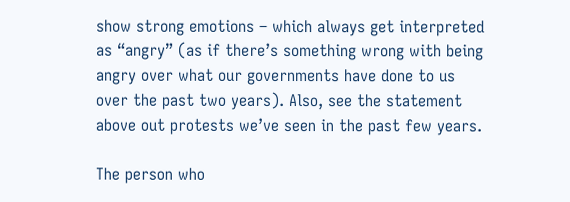show strong emotions – which always get interpreted as “angry” (as if there’s something wrong with being angry over what our governments have done to us over the past two years). Also, see the statement above out protests we’ve seen in the past few years.

The person who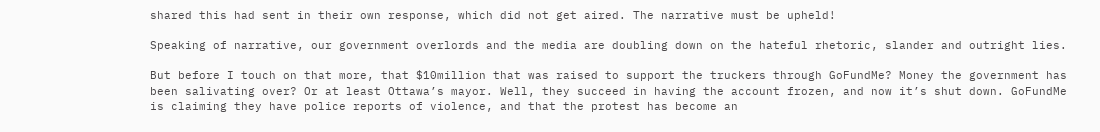shared this had sent in their own response, which did not get aired. The narrative must be upheld!

Speaking of narrative, our government overlords and the media are doubling down on the hateful rhetoric, slander and outright lies.

But before I touch on that more, that $10million that was raised to support the truckers through GoFundMe? Money the government has been salivating over? Or at least Ottawa’s mayor. Well, they succeed in having the account frozen, and now it’s shut down. GoFundMe is claiming they have police reports of violence, and that the protest has become an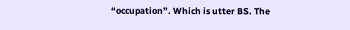“occupation”. Which is utter BS. The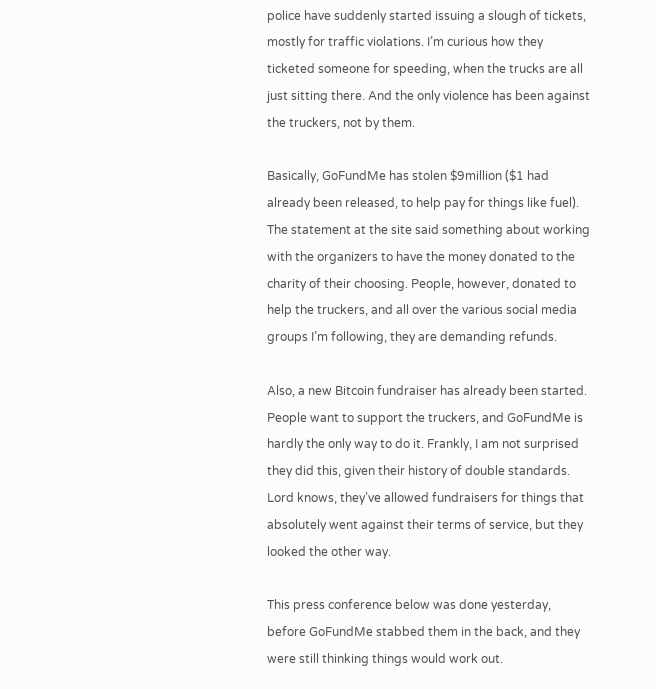police have suddenly started issuing a slough of tickets, mostly for traffic violations. I’m curious how they ticketed someone for speeding, when the trucks are all just sitting there. And the only violence has been against the truckers, not by them.

Basically, GoFundMe has stolen $9million ($1 had already been released, to help pay for things like fuel). The statement at the site said something about working with the organizers to have the money donated to the charity of their choosing. People, however, donated to help the truckers, and all over the various social media groups I’m following, they are demanding refunds.

Also, a new Bitcoin fundraiser has already been started. People want to support the truckers, and GoFundMe is hardly the only way to do it. Frankly, I am not surprised they did this, given their history of double standards. Lord knows, they’ve allowed fundraisers for things that absolutely went against their terms of service, but they looked the other way.

This press conference below was done yesterday, before GoFundMe stabbed them in the back, and they were still thinking things would work out.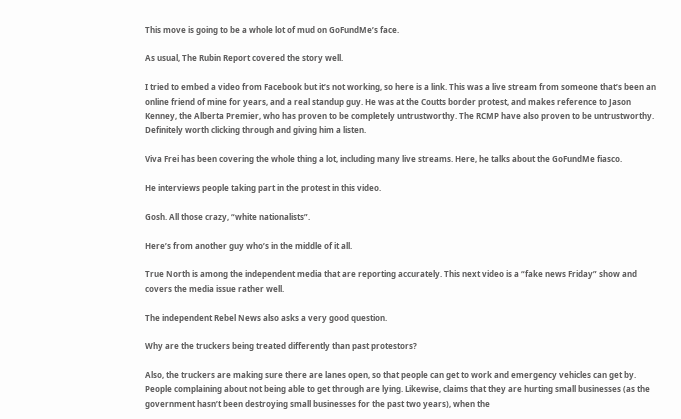This move is going to be a whole lot of mud on GoFundMe’s face.

As usual, The Rubin Report covered the story well.

I tried to embed a video from Facebook but it’s not working, so here is a link. This was a live stream from someone that’s been an online friend of mine for years, and a real standup guy. He was at the Coutts border protest, and makes reference to Jason Kenney, the Alberta Premier, who has proven to be completely untrustworthy. The RCMP have also proven to be untrustworthy. Definitely worth clicking through and giving him a listen.

Viva Frei has been covering the whole thing a lot, including many live streams. Here, he talks about the GoFundMe fiasco.

He interviews people taking part in the protest in this video.

Gosh. All those crazy, “white nationalists”.

Here’s from another guy who’s in the middle of it all.

True North is among the independent media that are reporting accurately. This next video is a “fake news Friday” show and covers the media issue rather well.

The independent Rebel News also asks a very good question.

Why are the truckers being treated differently than past protestors?

Also, the truckers are making sure there are lanes open, so that people can get to work and emergency vehicles can get by. People complaining about not being able to get through are lying. Likewise, claims that they are hurting small businesses (as the government hasn’t been destroying small businesses for the past two years), when the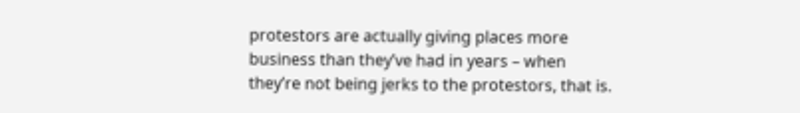protestors are actually giving places more business than they’ve had in years – when they’re not being jerks to the protestors, that is.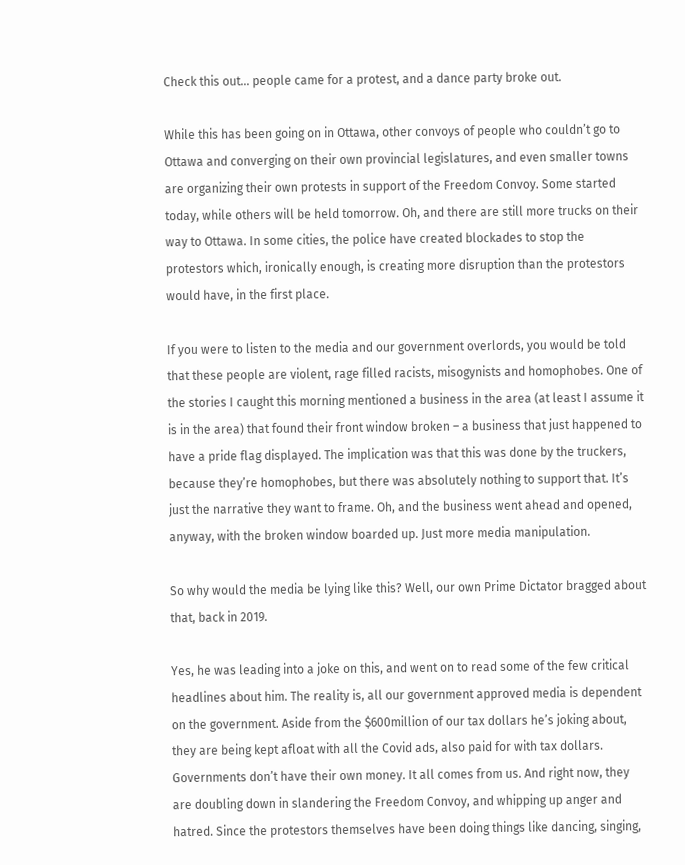Check this out… people came for a protest, and a dance party broke out.

While this has been going on in Ottawa, other convoys of people who couldn’t go to Ottawa and converging on their own provincial legislatures, and even smaller towns are organizing their own protests in support of the Freedom Convoy. Some started today, while others will be held tomorrow. Oh, and there are still more trucks on their way to Ottawa. In some cities, the police have created blockades to stop the protestors which, ironically enough, is creating more disruption than the protestors would have, in the first place.

If you were to listen to the media and our government overlords, you would be told that these people are violent, rage filled racists, misogynists and homophobes. One of the stories I caught this morning mentioned a business in the area (at least I assume it is in the area) that found their front window broken – a business that just happened to have a pride flag displayed. The implication was that this was done by the truckers, because they’re homophobes, but there was absolutely nothing to support that. It’s just the narrative they want to frame. Oh, and the business went ahead and opened, anyway, with the broken window boarded up. Just more media manipulation.

So why would the media be lying like this? Well, our own Prime Dictator bragged about that, back in 2019.

Yes, he was leading into a joke on this, and went on to read some of the few critical headlines about him. The reality is, all our government approved media is dependent on the government. Aside from the $600million of our tax dollars he’s joking about, they are being kept afloat with all the Covid ads, also paid for with tax dollars. Governments don’t have their own money. It all comes from us. And right now, they are doubling down in slandering the Freedom Convoy, and whipping up anger and hatred. Since the protestors themselves have been doing things like dancing, singing,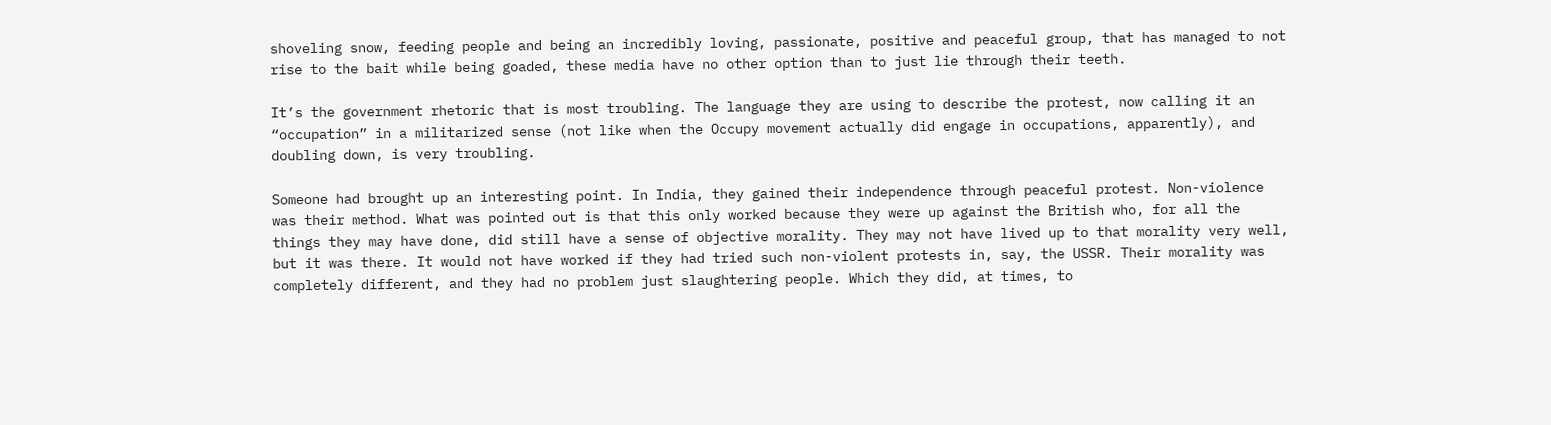shoveling snow, feeding people and being an incredibly loving, passionate, positive and peaceful group, that has managed to not rise to the bait while being goaded, these media have no other option than to just lie through their teeth.

It’s the government rhetoric that is most troubling. The language they are using to describe the protest, now calling it an “occupation” in a militarized sense (not like when the Occupy movement actually did engage in occupations, apparently), and doubling down, is very troubling.

Someone had brought up an interesting point. In India, they gained their independence through peaceful protest. Non-violence was their method. What was pointed out is that this only worked because they were up against the British who, for all the things they may have done, did still have a sense of objective morality. They may not have lived up to that morality very well, but it was there. It would not have worked if they had tried such non-violent protests in, say, the USSR. Their morality was completely different, and they had no problem just slaughtering people. Which they did, at times, to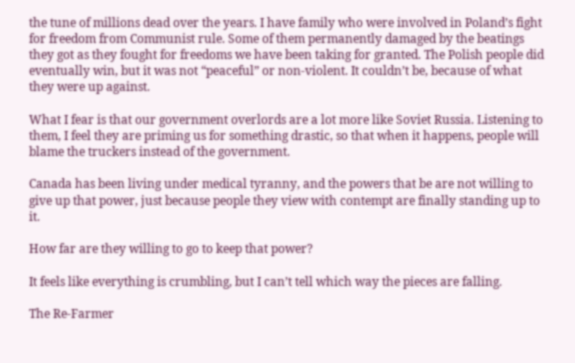the tune of millions dead over the years. I have family who were involved in Poland’s fight for freedom from Communist rule. Some of them permanently damaged by the beatings they got as they fought for freedoms we have been taking for granted. The Polish people did eventually win, but it was not “peaceful” or non-violent. It couldn’t be, because of what they were up against.

What I fear is that our government overlords are a lot more like Soviet Russia. Listening to them, I feel they are priming us for something drastic, so that when it happens, people will blame the truckers instead of the government.

Canada has been living under medical tyranny, and the powers that be are not willing to give up that power, just because people they view with contempt are finally standing up to it.

How far are they willing to go to keep that power?

It feels like everything is crumbling, but I can’t tell which way the pieces are falling.

The Re-Farmer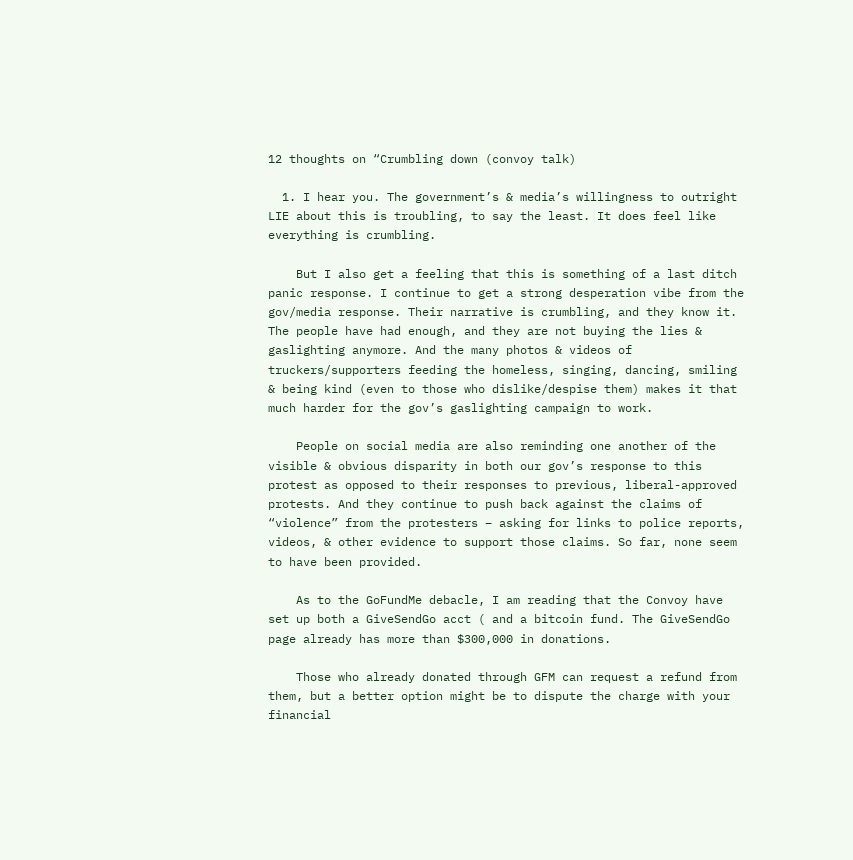12 thoughts on “Crumbling down (convoy talk)

  1. I hear you. The government’s & media’s willingness to outright LIE about this is troubling, to say the least. It does feel like everything is crumbling.

    But I also get a feeling that this is something of a last ditch panic response. I continue to get a strong desperation vibe from the gov/media response. Their narrative is crumbling, and they know it. The people have had enough, and they are not buying the lies & gaslighting anymore. And the many photos & videos of truckers/supporters feeding the homeless, singing, dancing, smiling & being kind (even to those who dislike/despise them) makes it that much harder for the gov’s gaslighting campaign to work.

    People on social media are also reminding one another of the visible & obvious disparity in both our gov’s response to this protest as opposed to their responses to previous, liberal-approved protests. And they continue to push back against the claims of “violence” from the protesters – asking for links to police reports, videos, & other evidence to support those claims. So far, none seem to have been provided.

    As to the GoFundMe debacle, I am reading that the Convoy have set up both a GiveSendGo acct ( and a bitcoin fund. The GiveSendGo page already has more than $300,000 in donations.

    Those who already donated through GFM can request a refund from them, but a better option might be to dispute the charge with your financial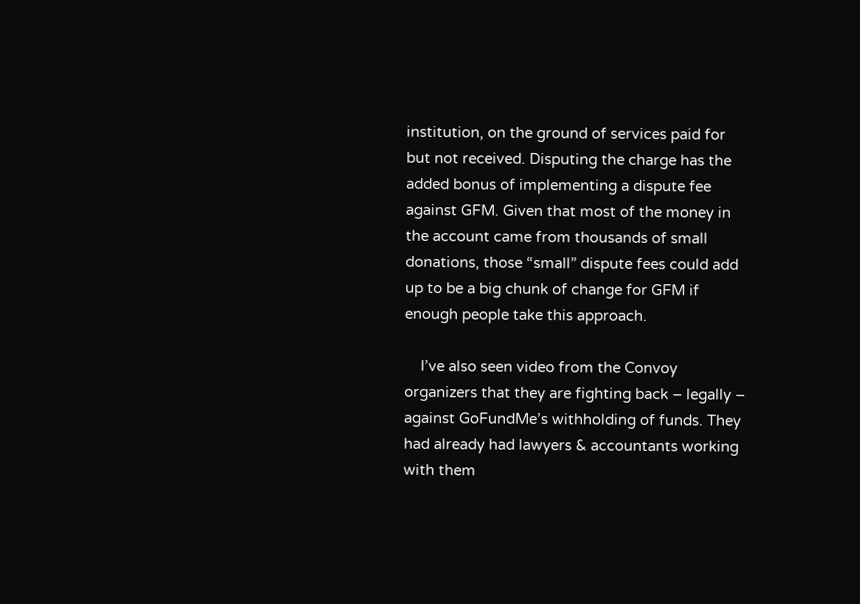institution, on the ground of services paid for but not received. Disputing the charge has the added bonus of implementing a dispute fee against GFM. Given that most of the money in the account came from thousands of small donations, those “small” dispute fees could add up to be a big chunk of change for GFM if enough people take this approach.

    I’ve also seen video from the Convoy organizers that they are fighting back – legally – against GoFundMe’s withholding of funds. They had already had lawyers & accountants working with them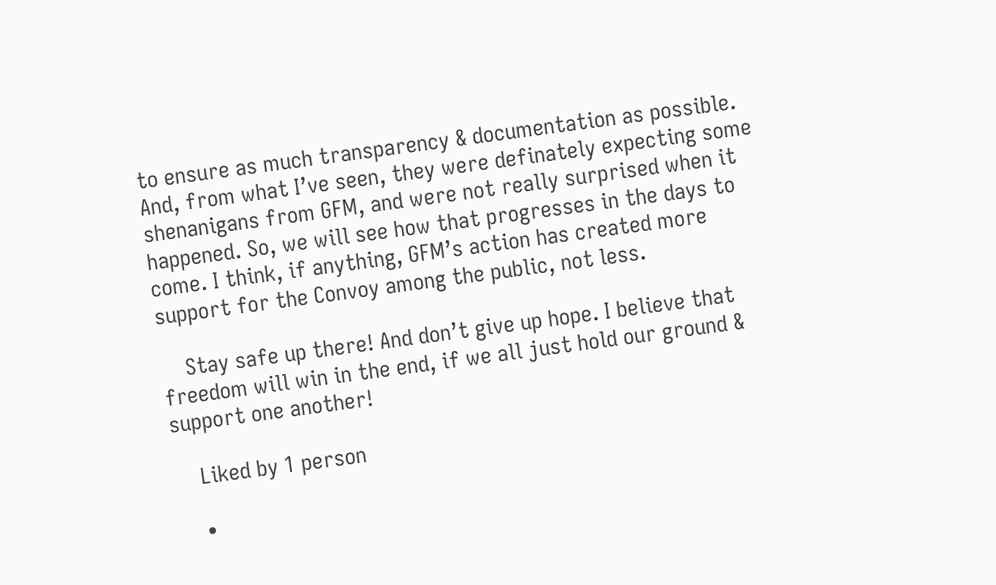to ensure as much transparency & documentation as possible. And, from what I’ve seen, they were definately expecting some shenanigans from GFM, and were not really surprised when it happened. So, we will see how that progresses in the days to come. I think, if anything, GFM’s action has created more support for the Convoy among the public, not less.

    Stay safe up there! And don’t give up hope. I believe that freedom will win in the end, if we all just hold our ground & support one another!

    Liked by 1 person

    •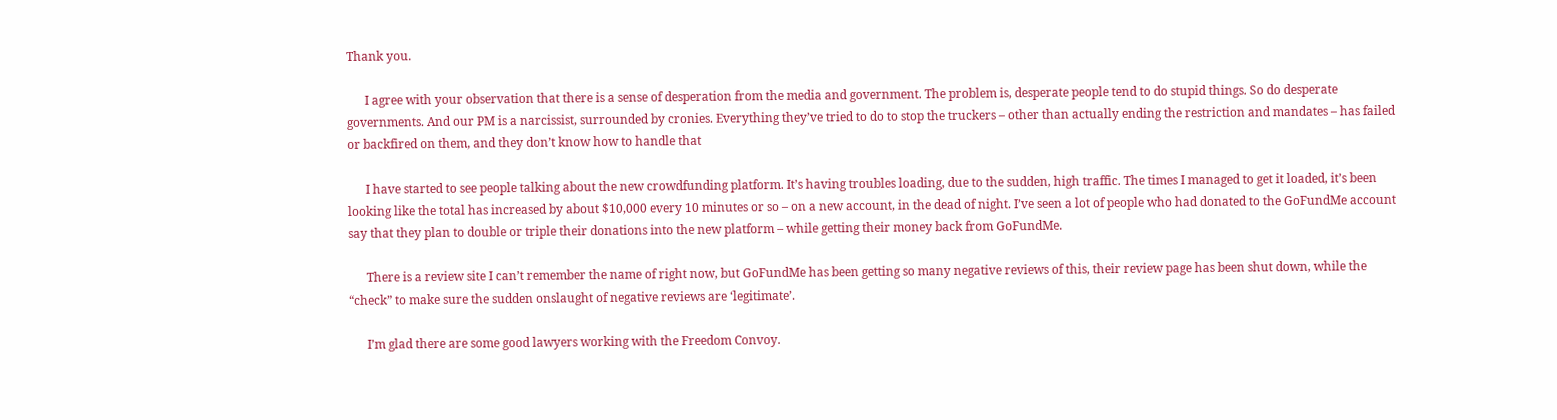Thank you.

      I agree with your observation that there is a sense of desperation from the media and government. The problem is, desperate people tend to do stupid things. So do desperate governments. And our PM is a narcissist, surrounded by cronies. Everything they’ve tried to do to stop the truckers – other than actually ending the restriction and mandates – has failed or backfired on them, and they don’t know how to handle that

      I have started to see people talking about the new crowdfunding platform. It’s having troubles loading, due to the sudden, high traffic. The times I managed to get it loaded, it’s been looking like the total has increased by about $10,000 every 10 minutes or so – on a new account, in the dead of night. I’ve seen a lot of people who had donated to the GoFundMe account say that they plan to double or triple their donations into the new platform – while getting their money back from GoFundMe.

      There is a review site I can’t remember the name of right now, but GoFundMe has been getting so many negative reviews of this, their review page has been shut down, while the “check” to make sure the sudden onslaught of negative reviews are ‘legitimate’.

      I’m glad there are some good lawyers working with the Freedom Convoy.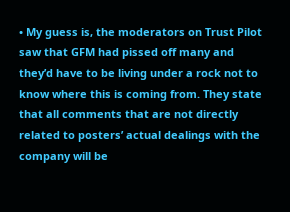• My guess is, the moderators on Trust Pilot saw that GFM had pissed off many and they’d have to be living under a rock not to know where this is coming from. They state that all comments that are not directly related to posters’ actual dealings with the company will be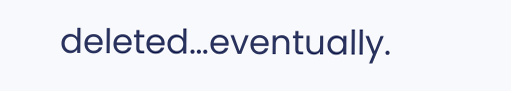deleted…eventually.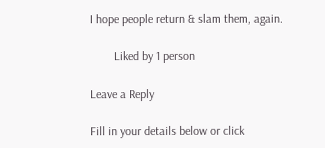I hope people return & slam them, again.

        Liked by 1 person

Leave a Reply

Fill in your details below or click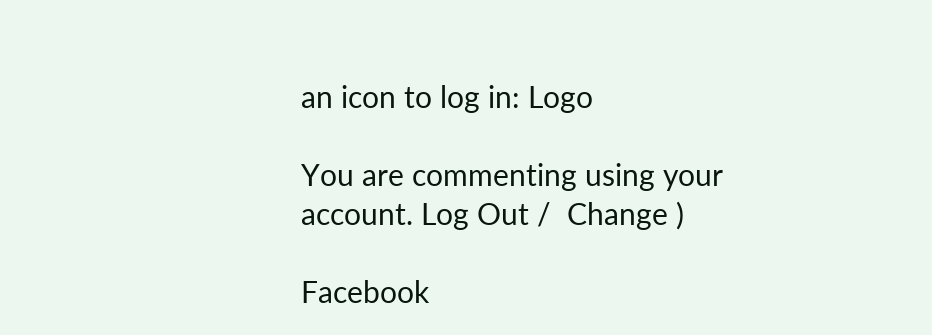an icon to log in: Logo

You are commenting using your account. Log Out /  Change )

Facebook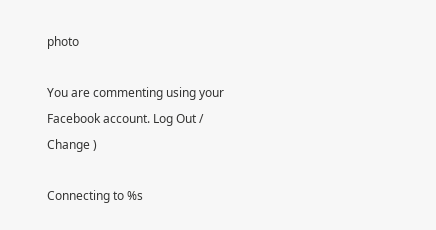photo

You are commenting using your Facebook account. Log Out /  Change )

Connecting to %s